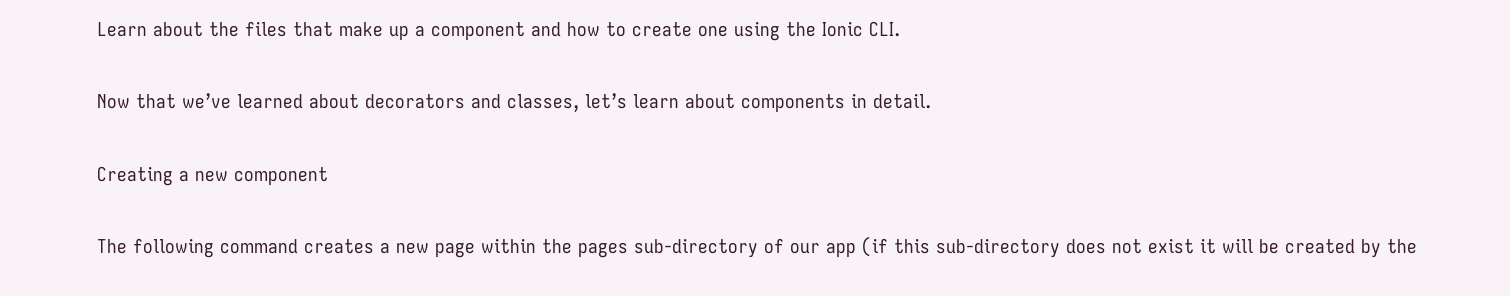Learn about the files that make up a component and how to create one using the Ionic CLI.

Now that we’ve learned about decorators and classes, let’s learn about components in detail.

Creating a new component

The following command creates a new page within the pages sub-directory of our app (if this sub-directory does not exist it will be created by the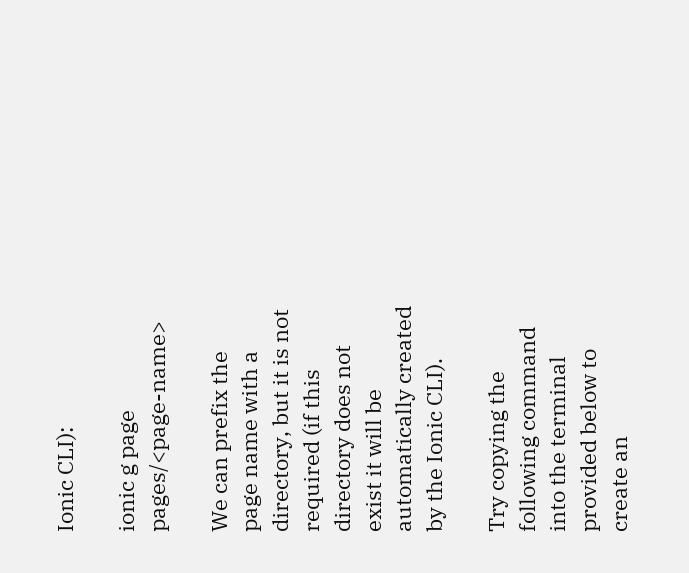Ionic CLI):

ionic g page pages/<page-name>

We can prefix the page name with a directory, but it is not required (if this directory does not exist it will be automatically created by the Ionic CLI).

Try copying the following command into the terminal provided below to create an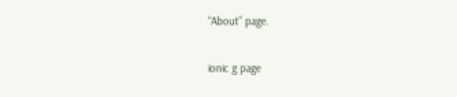“About” page.

ionic g page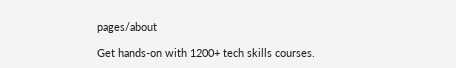pages/about

Get hands-on with 1200+ tech skills courses.